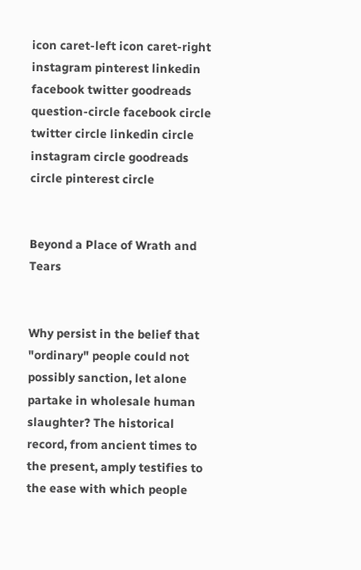icon caret-left icon caret-right instagram pinterest linkedin facebook twitter goodreads question-circle facebook circle twitter circle linkedin circle instagram circle goodreads circle pinterest circle


Beyond a Place of Wrath and Tears


Why persist in the belief that "ordinary" people could not possibly sanction, let alone partake in wholesale human slaughter? The historical record, from ancient times to the present, amply testifies to the ease with which people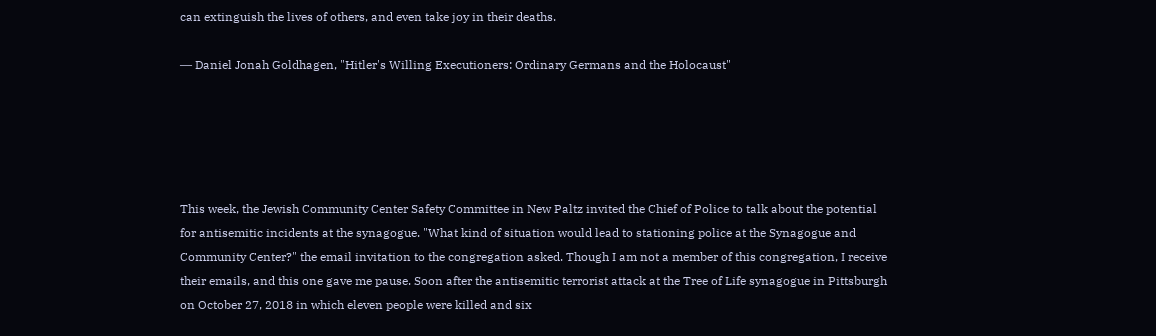can extinguish the lives of others, and even take joy in their deaths.

― Daniel Jonah Goldhagen, "Hitler's Willing Executioners: Ordinary Germans and the Holocaust"





This week, the Jewish Community Center Safety Committee in New Paltz invited the Chief of Police to talk about the potential for antisemitic incidents at the synagogue. "What kind of situation would lead to stationing police at the Synagogue and Community Center?" the email invitation to the congregation asked. Though I am not a member of this congregation, I receive their emails, and this one gave me pause. Soon after the antisemitic terrorist attack at the Tree of Life synagogue in Pittsburgh on October 27, 2018 in which eleven people were killed and six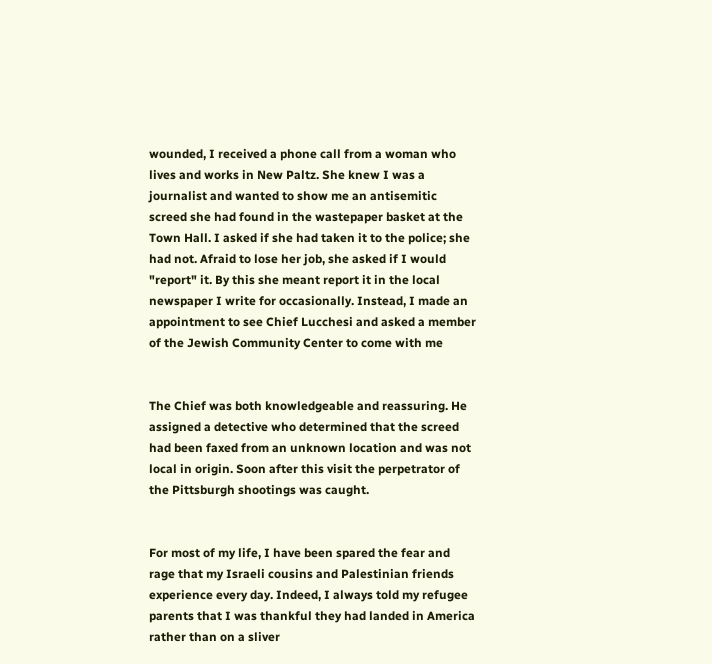wounded, I received a phone call from a woman who lives and works in New Paltz. She knew I was a journalist and wanted to show me an antisemitic screed she had found in the wastepaper basket at the Town Hall. I asked if she had taken it to the police; she had not. Afraid to lose her job, she asked if I would "report" it. By this she meant report it in the local newspaper I write for occasionally. Instead, I made an appointment to see Chief Lucchesi and asked a member of the Jewish Community Center to come with me


The Chief was both knowledgeable and reassuring. He assigned a detective who determined that the screed had been faxed from an unknown location and was not local in origin. Soon after this visit the perpetrator of the Pittsburgh shootings was caught.


For most of my life, I have been spared the fear and rage that my Israeli cousins and Palestinian friends experience every day. Indeed, I always told my refugee parents that I was thankful they had landed in America rather than on a sliver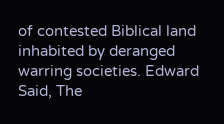of contested Biblical land inhabited by deranged warring societies. Edward Said, The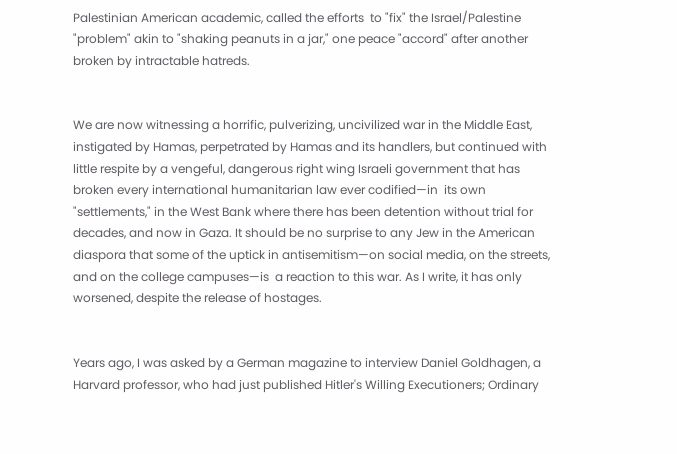Palestinian American academic, called the efforts  to "fix" the Israel/Palestine "problem" akin to "shaking peanuts in a jar," one peace "accord" after another broken by intractable hatreds.


We are now witnessing a horrific, pulverizing, uncivilized war in the Middle East, instigated by Hamas, perpetrated by Hamas and its handlers, but continued with little respite by a vengeful, dangerous right wing Israeli government that has broken every international humanitarian law ever codified—in  its own "settlements," in the West Bank where there has been detention without trial for decades, and now in Gaza. It should be no surprise to any Jew in the American diaspora that some of the uptick in antisemitism—on social media, on the streets, and on the college campuses—is  a reaction to this war. As I write, it has only worsened, despite the release of hostages.


Years ago, I was asked by a German magazine to interview Daniel Goldhagen, a Harvard professor, who had just published Hitler's Willing Executioners; Ordinary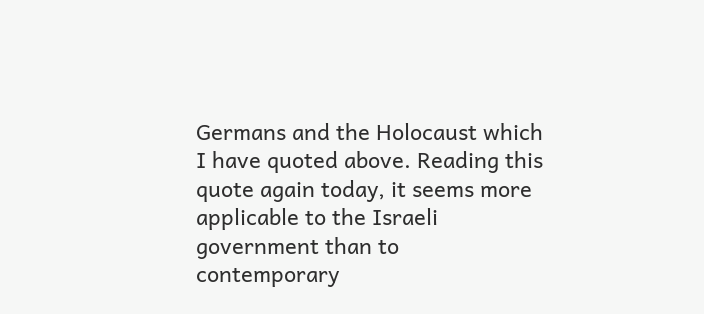Germans and the Holocaust which I have quoted above. Reading this quote again today, it seems more applicable to the Israeli government than to contemporary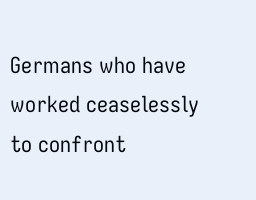Germans who have worked ceaselessly to confront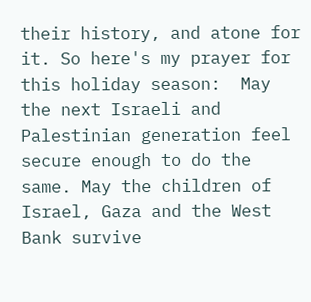their history, and atone for it. So here's my prayer for this holiday season:  May the next Israeli and Palestinian generation feel secure enough to do the same. May the children of Israel, Gaza and the West Bank survive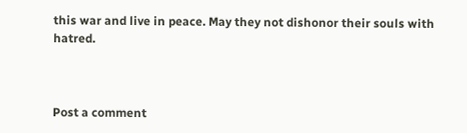this war and live in peace. May they not dishonor their souls with hatred.



Post a comment